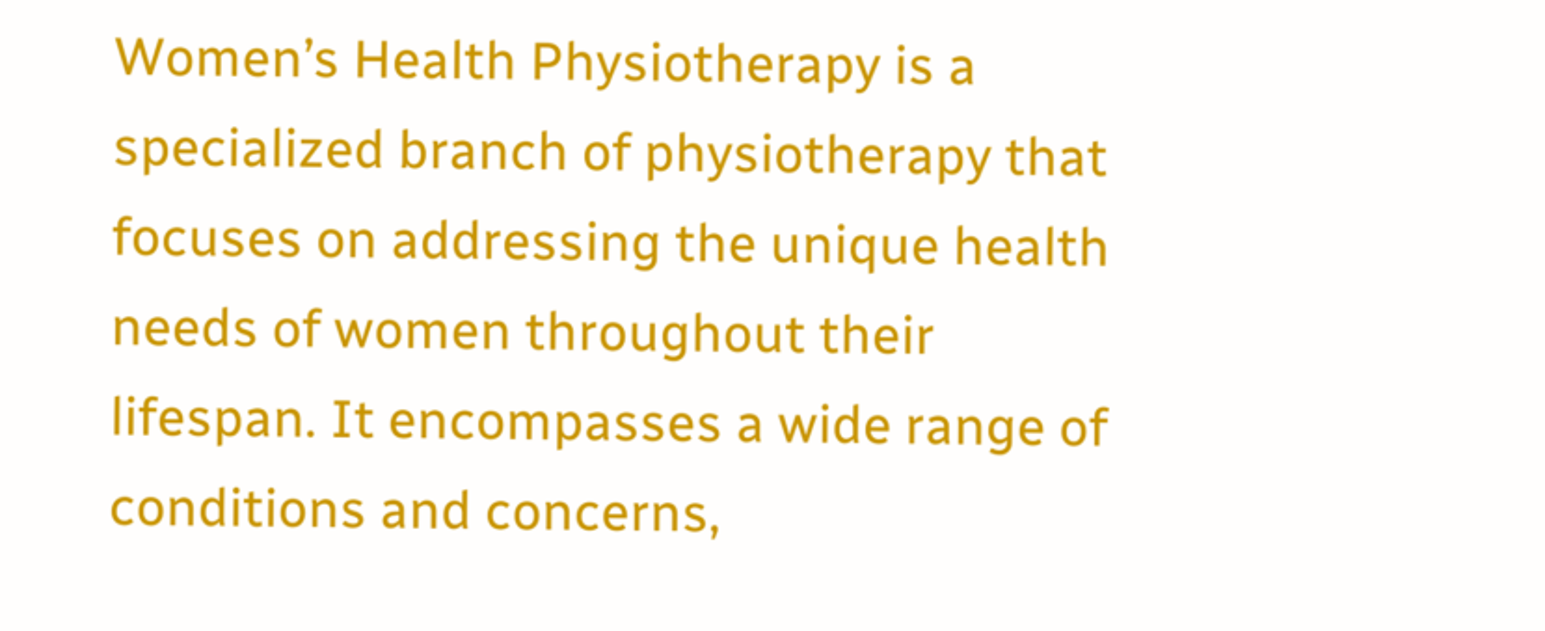Women’s Health Physiotherapy is a specialized branch of physiotherapy that focuses on addressing the unique health needs of women throughout their lifespan. It encompasses a wide range of conditions and concerns,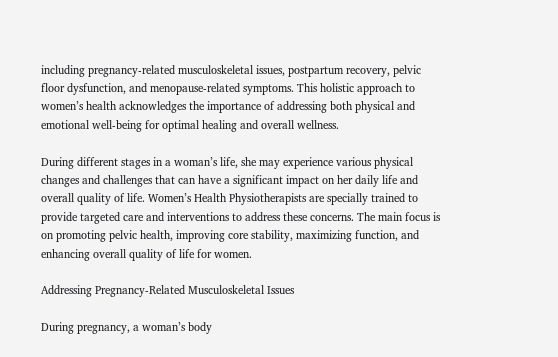including pregnancy-related musculoskeletal issues, postpartum recovery, pelvic floor dysfunction, and menopause-related symptoms. This holistic approach to women’s health acknowledges the importance of addressing both physical and emotional well-being for optimal healing and overall wellness.

During different stages in a woman’s life, she may experience various physical changes and challenges that can have a significant impact on her daily life and overall quality of life. Women’s Health Physiotherapists are specially trained to provide targeted care and interventions to address these concerns. The main focus is on promoting pelvic health, improving core stability, maximizing function, and enhancing overall quality of life for women.

Addressing Pregnancy-Related Musculoskeletal Issues

During pregnancy, a woman’s body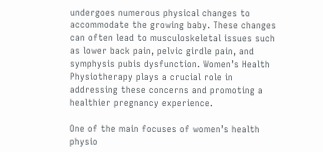undergoes numerous physical changes to accommodate the growing baby. These changes can often lead to musculoskeletal issues such as lower back pain, pelvic girdle pain, and symphysis pubis dysfunction. Women’s Health Physiotherapy plays a crucial role in addressing these concerns and promoting a healthier pregnancy experience.

One of the main focuses of women’s health physio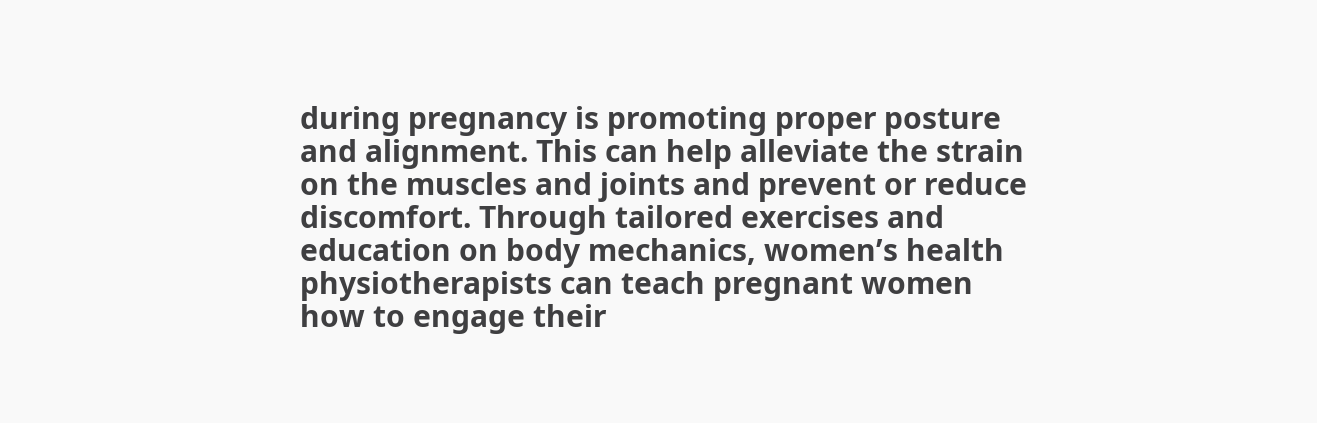during pregnancy is promoting proper posture and alignment. This can help alleviate the strain on the muscles and joints and prevent or reduce discomfort. Through tailored exercises and education on body mechanics, women’s health physiotherapists can teach pregnant women how to engage their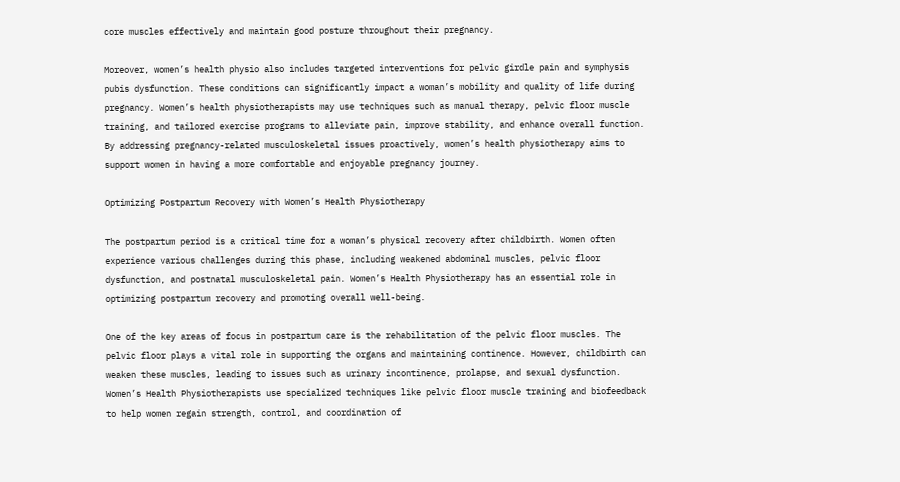core muscles effectively and maintain good posture throughout their pregnancy.

Moreover, women’s health physio also includes targeted interventions for pelvic girdle pain and symphysis pubis dysfunction. These conditions can significantly impact a woman’s mobility and quality of life during pregnancy. Women’s health physiotherapists may use techniques such as manual therapy, pelvic floor muscle training, and tailored exercise programs to alleviate pain, improve stability, and enhance overall function. By addressing pregnancy-related musculoskeletal issues proactively, women’s health physiotherapy aims to support women in having a more comfortable and enjoyable pregnancy journey.

Optimizing Postpartum Recovery with Women’s Health Physiotherapy

The postpartum period is a critical time for a woman’s physical recovery after childbirth. Women often experience various challenges during this phase, including weakened abdominal muscles, pelvic floor dysfunction, and postnatal musculoskeletal pain. Women’s Health Physiotherapy has an essential role in optimizing postpartum recovery and promoting overall well-being.

One of the key areas of focus in postpartum care is the rehabilitation of the pelvic floor muscles. The pelvic floor plays a vital role in supporting the organs and maintaining continence. However, childbirth can weaken these muscles, leading to issues such as urinary incontinence, prolapse, and sexual dysfunction. Women’s Health Physiotherapists use specialized techniques like pelvic floor muscle training and biofeedback to help women regain strength, control, and coordination of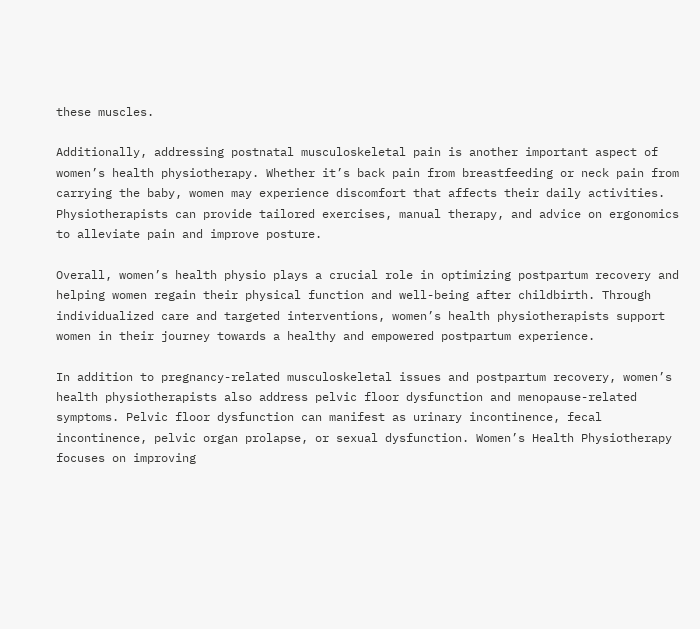these muscles.

Additionally, addressing postnatal musculoskeletal pain is another important aspect of women’s health physiotherapy. Whether it’s back pain from breastfeeding or neck pain from carrying the baby, women may experience discomfort that affects their daily activities. Physiotherapists can provide tailored exercises, manual therapy, and advice on ergonomics to alleviate pain and improve posture.

Overall, women’s health physio plays a crucial role in optimizing postpartum recovery and helping women regain their physical function and well-being after childbirth. Through individualized care and targeted interventions, women’s health physiotherapists support women in their journey towards a healthy and empowered postpartum experience.

In addition to pregnancy-related musculoskeletal issues and postpartum recovery, women’s health physiotherapists also address pelvic floor dysfunction and menopause-related symptoms. Pelvic floor dysfunction can manifest as urinary incontinence, fecal incontinence, pelvic organ prolapse, or sexual dysfunction. Women’s Health Physiotherapy focuses on improving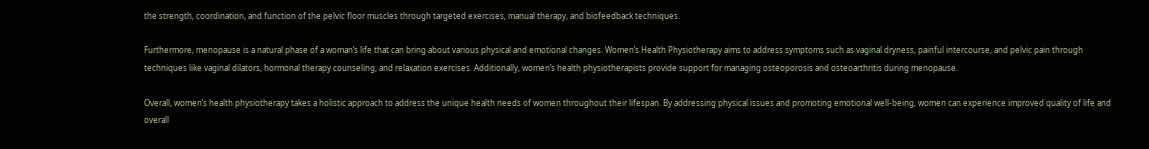the strength, coordination, and function of the pelvic floor muscles through targeted exercises, manual therapy, and biofeedback techniques.

Furthermore, menopause is a natural phase of a woman’s life that can bring about various physical and emotional changes. Women’s Health Physiotherapy aims to address symptoms such as vaginal dryness, painful intercourse, and pelvic pain through techniques like vaginal dilators, hormonal therapy counseling, and relaxation exercises. Additionally, women’s health physiotherapists provide support for managing osteoporosis and osteoarthritis during menopause.

Overall, women’s health physiotherapy takes a holistic approach to address the unique health needs of women throughout their lifespan. By addressing physical issues and promoting emotional well-being, women can experience improved quality of life and overall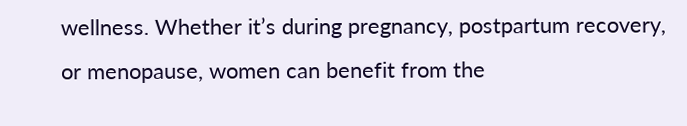wellness. Whether it’s during pregnancy, postpartum recovery, or menopause, women can benefit from the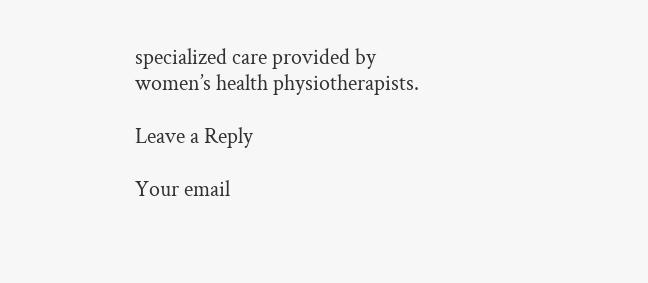specialized care provided by women’s health physiotherapists.

Leave a Reply

Your email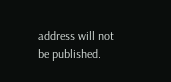address will not be published.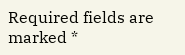Required fields are marked *